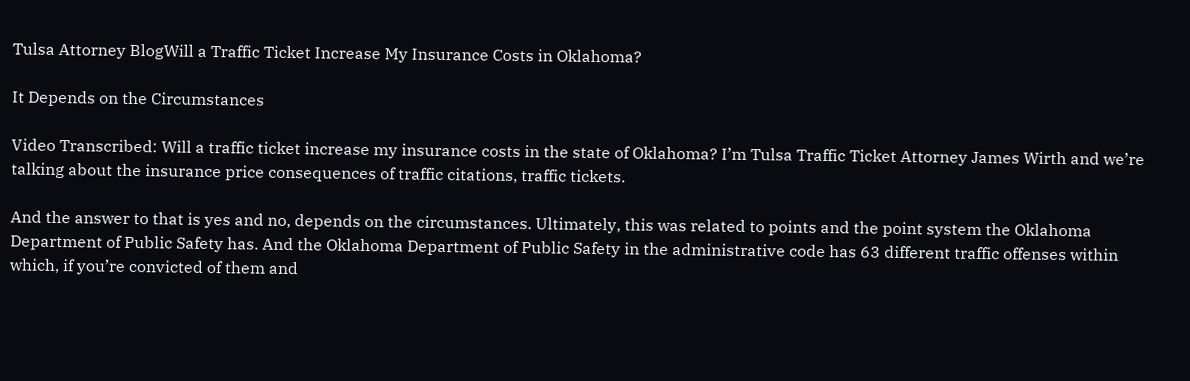Tulsa Attorney BlogWill a Traffic Ticket Increase My Insurance Costs in Oklahoma?

It Depends on the Circumstances

Video Transcribed: Will a traffic ticket increase my insurance costs in the state of Oklahoma? I’m Tulsa Traffic Ticket Attorney James Wirth and we’re talking about the insurance price consequences of traffic citations, traffic tickets.

And the answer to that is yes and no, depends on the circumstances. Ultimately, this was related to points and the point system the Oklahoma Department of Public Safety has. And the Oklahoma Department of Public Safety in the administrative code has 63 different traffic offenses within which, if you’re convicted of them and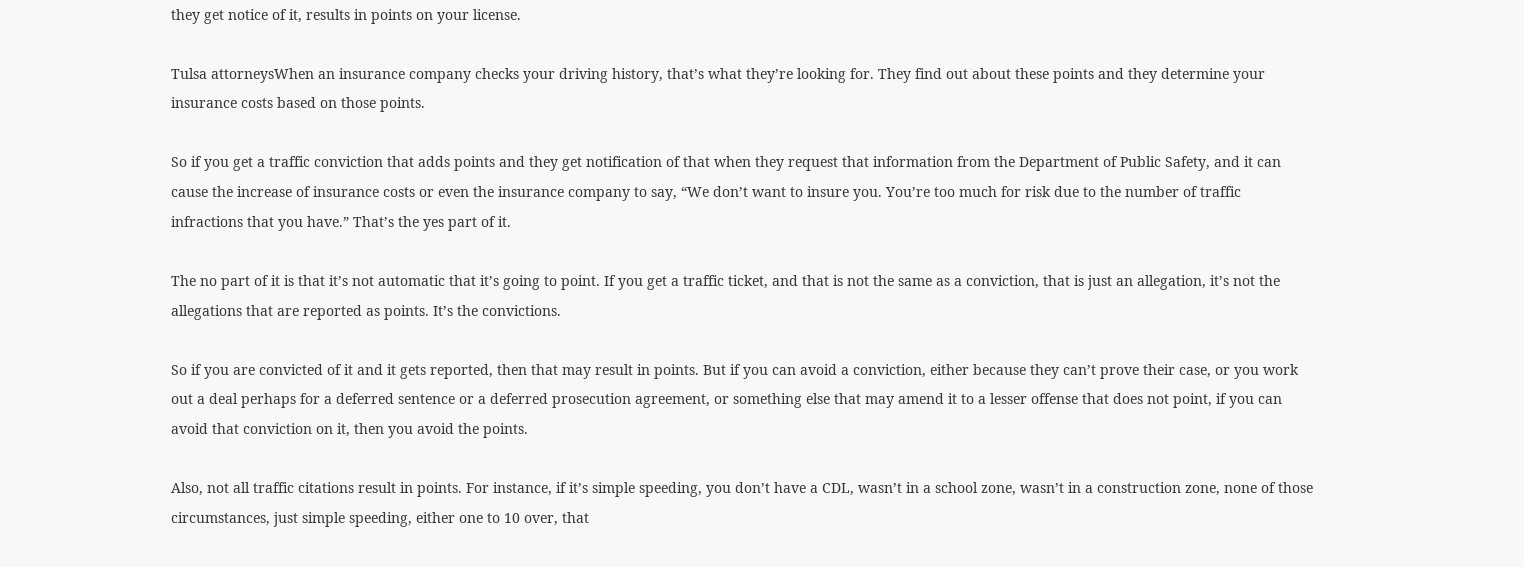they get notice of it, results in points on your license.

Tulsa attorneysWhen an insurance company checks your driving history, that’s what they’re looking for. They find out about these points and they determine your insurance costs based on those points.

So if you get a traffic conviction that adds points and they get notification of that when they request that information from the Department of Public Safety, and it can cause the increase of insurance costs or even the insurance company to say, “We don’t want to insure you. You’re too much for risk due to the number of traffic infractions that you have.” That’s the yes part of it.

The no part of it is that it’s not automatic that it’s going to point. If you get a traffic ticket, and that is not the same as a conviction, that is just an allegation, it’s not the allegations that are reported as points. It’s the convictions.

So if you are convicted of it and it gets reported, then that may result in points. But if you can avoid a conviction, either because they can’t prove their case, or you work out a deal perhaps for a deferred sentence or a deferred prosecution agreement, or something else that may amend it to a lesser offense that does not point, if you can avoid that conviction on it, then you avoid the points.

Also, not all traffic citations result in points. For instance, if it’s simple speeding, you don’t have a CDL, wasn’t in a school zone, wasn’t in a construction zone, none of those circumstances, just simple speeding, either one to 10 over, that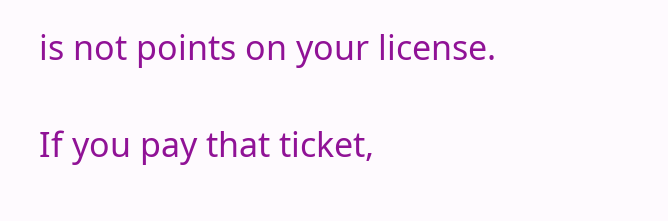is not points on your license.

If you pay that ticket,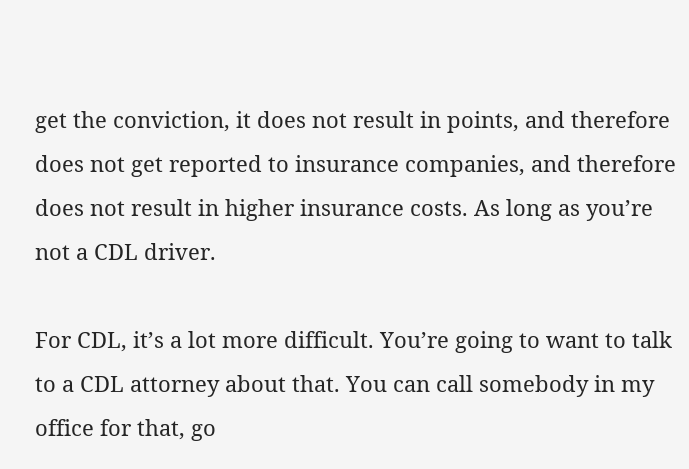get the conviction, it does not result in points, and therefore does not get reported to insurance companies, and therefore does not result in higher insurance costs. As long as you’re not a CDL driver.

For CDL, it’s a lot more difficult. You’re going to want to talk to a CDL attorney about that. You can call somebody in my office for that, go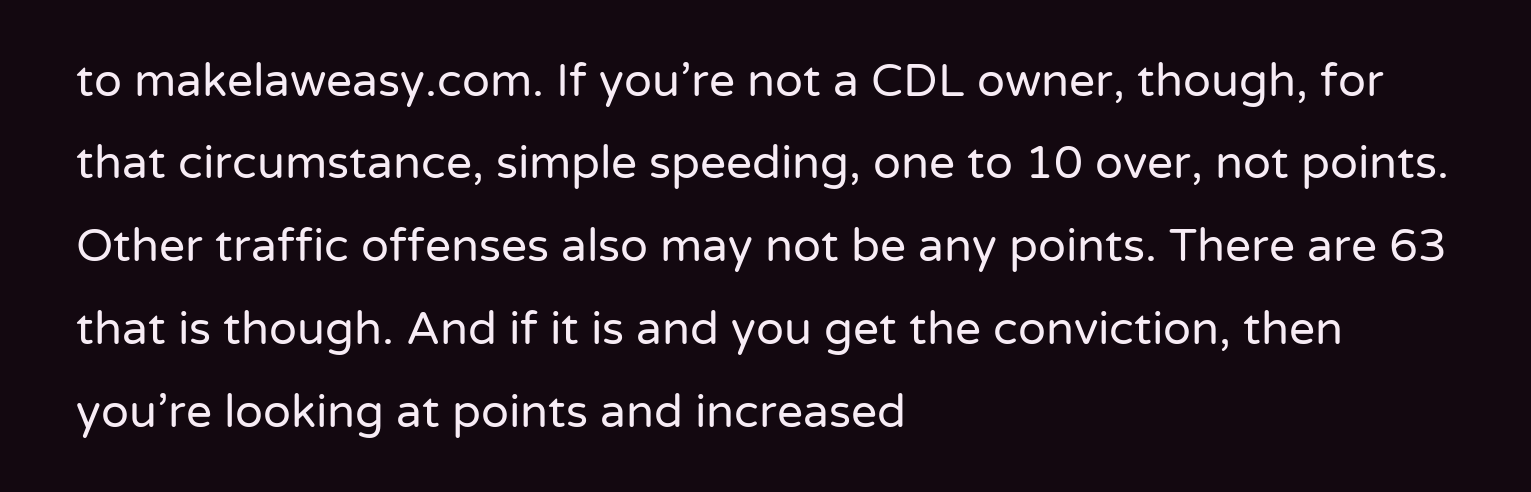to makelaweasy.com. If you’re not a CDL owner, though, for that circumstance, simple speeding, one to 10 over, not points. Other traffic offenses also may not be any points. There are 63 that is though. And if it is and you get the conviction, then you’re looking at points and increased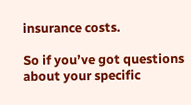insurance costs.

So if you’ve got questions about your specific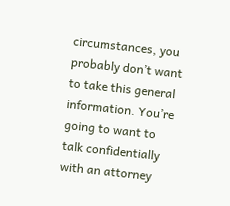circumstances, you probably don’t want to take this general information. You’re going to want to talk confidentially with an attorney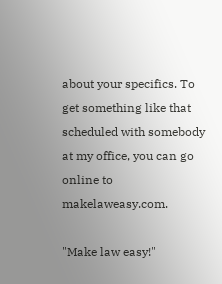about your specifics. To get something like that scheduled with somebody at my office, you can go online to makelaweasy.com.

"Make law easy!"